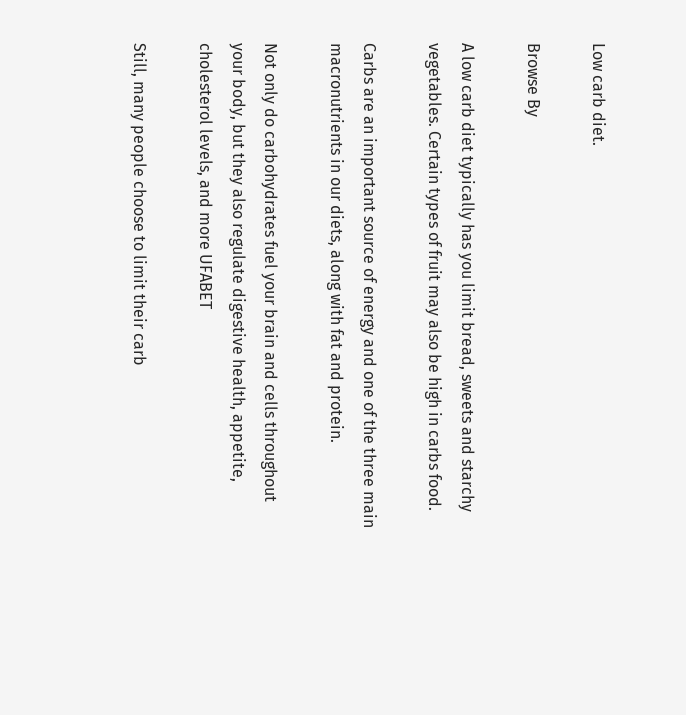Low carb diet.

Browse By

A low carb diet typically has you limit bread, sweets and starchy vegetables. Certain types of fruit may also be high in carbs food.

Carbs are an important source of energy and one of the three main macronutrients in our diets, along with fat and protein.

Not only do carbohydrates fuel your brain and cells throughout your body, but they also regulate digestive health, appetite, cholesterol levels, and more UFABET

Still, many people choose to limit their carb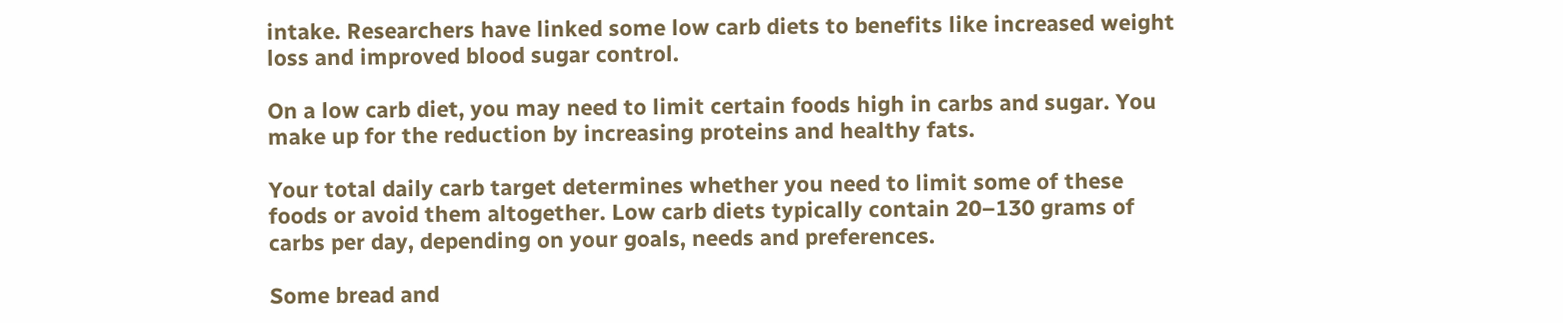intake. Researchers have linked some low carb diets to benefits like increased weight loss and improved blood sugar control.

On a low carb diet, you may need to limit certain foods high in carbs and sugar. You make up for the reduction by increasing proteins and healthy fats.

Your total daily carb target determines whether you need to limit some of these foods or avoid them altogether. Low carb diets typically contain 20–130 grams of carbs per day, depending on your goals, needs and preferences.

Some bread and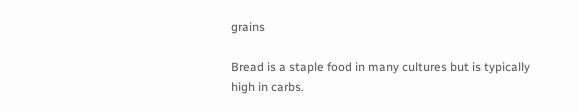grains

Bread is a staple food in many cultures but is typically high in carbs.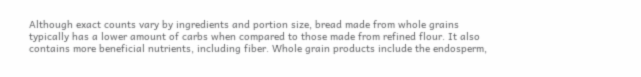Although exact counts vary by ingredients and portion size, bread made from whole grains typically has a lower amount of carbs when compared to those made from refined flour. It also contains more beneficial nutrients, including fiber. Whole grain products include the endosperm,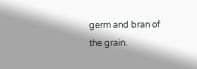germ and bran of the grain.